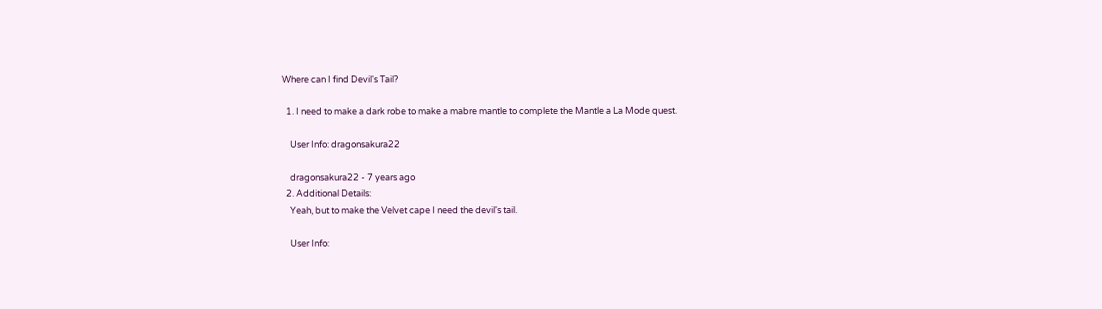Where can I find Devil's Tail?

  1. I need to make a dark robe to make a mabre mantle to complete the Mantle a La Mode quest.

    User Info: dragonsakura22

    dragonsakura22 - 7 years ago
  2. Additional Details:
    Yeah, but to make the Velvet cape I need the devil's tail.

    User Info: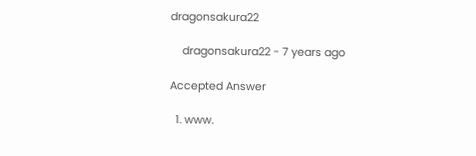dragonsakura22

    dragonsakura22 - 7 years ago

Accepted Answer

  1. www.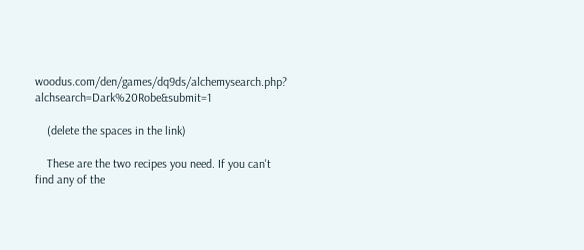woodus.com/den/games/dq9ds/alchemysearch.php? alchsearch=Dark%20Robe&submit=1

    (delete the spaces in the link)

    These are the two recipes you need. If you can't find any of the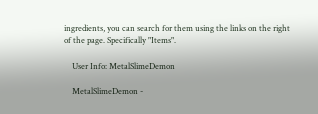ingredients, you can search for them using the links on the right of the page. Specifically "Items".

    User Info: MetalSlimeDemon

    MetalSlimeDemon -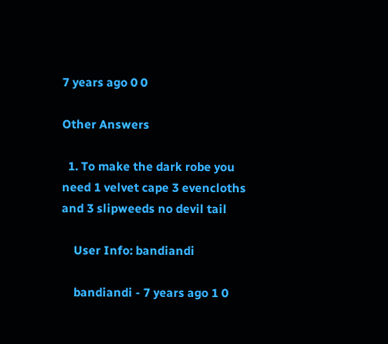7 years ago 0 0

Other Answers

  1. To make the dark robe you need 1 velvet cape 3 evencloths and 3 slipweeds no devil tail

    User Info: bandiandi

    bandiandi - 7 years ago 1 0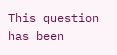This question has been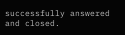successfully answered and closed.